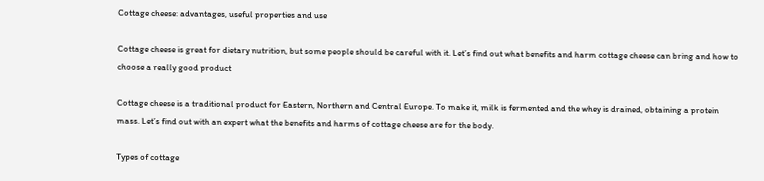Cottage cheese: advantages, useful properties and use

Cottage cheese is great for dietary nutrition, but some people should be careful with it. Let’s find out what benefits and harm cottage cheese can bring and how to choose a really good product

Cottage cheese is a traditional product for Eastern, Northern and Central Europe. To make it, milk is fermented and the whey is drained, obtaining a protein mass. Let’s find out with an expert what the benefits and harms of cottage cheese are for the body.

Types of cottage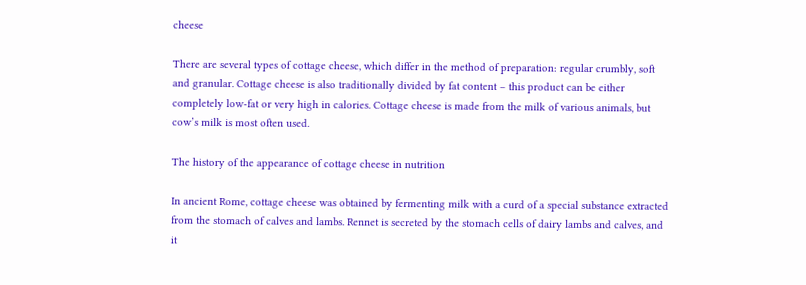cheese

There are several types of cottage cheese, which differ in the method of preparation: regular crumbly, soft and granular. Cottage cheese is also traditionally divided by fat content – this product can be either completely low-fat or very high in calories. Cottage cheese is made from the milk of various animals, but cow’s milk is most often used.

The history of the appearance of cottage cheese in nutrition

In ancient Rome, cottage cheese was obtained by fermenting milk with a curd of a special substance extracted from the stomach of calves and lambs. Rennet is secreted by the stomach cells of dairy lambs and calves, and it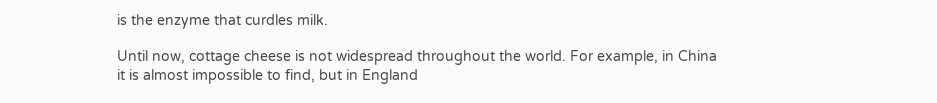is the enzyme that curdles milk.

Until now, cottage cheese is not widespread throughout the world. For example, in China it is almost impossible to find, but in England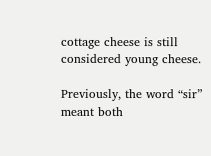cottage cheese is still considered young cheese.

Previously, the word “sir” meant both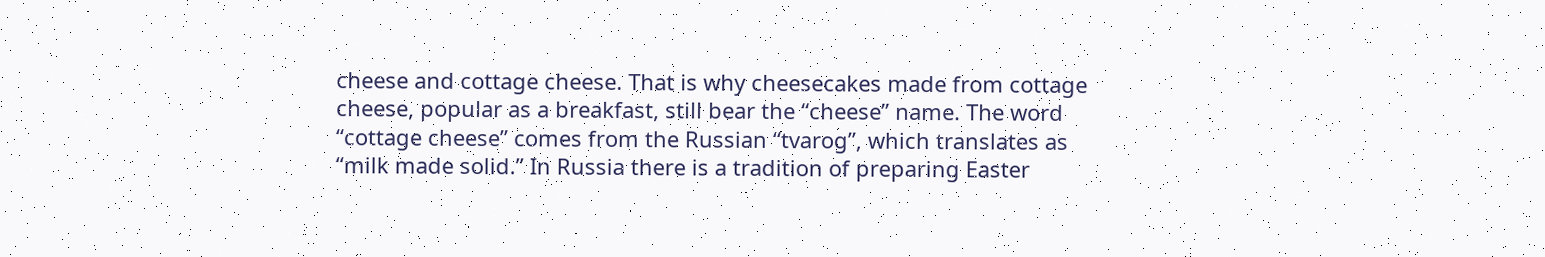cheese and cottage cheese. That is why cheesecakes made from cottage cheese, popular as a breakfast, still bear the “cheese” name. The word “cottage cheese” comes from the Russian “tvarog”, which translates as “milk made solid.” In Russia there is a tradition of preparing Easter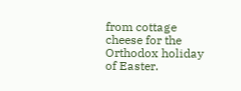from cottage cheese for the Orthodox holiday of Easter.